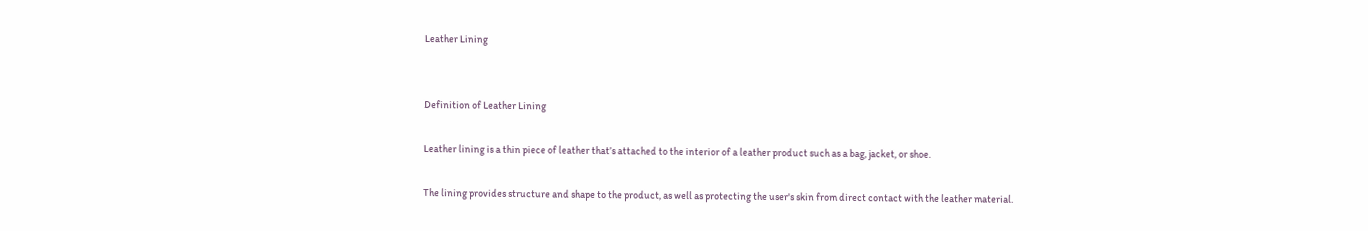Leather Lining


Definition of Leather Lining

Leather lining is a thin piece of leather that’s attached to the interior of a leather product such as a bag, jacket, or shoe.

The lining provides structure and shape to the product, as well as protecting the user's skin from direct contact with the leather material.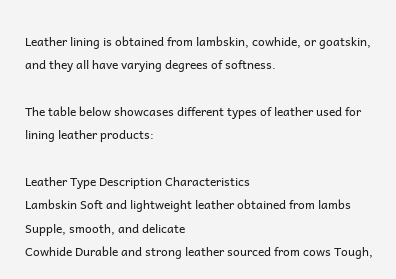Leather lining is obtained from lambskin, cowhide, or goatskin, and they all have varying degrees of softness.

The table below showcases different types of leather used for lining leather products:

Leather Type Description Characteristics
Lambskin Soft and lightweight leather obtained from lambs Supple, smooth, and delicate
Cowhide Durable and strong leather sourced from cows Tough,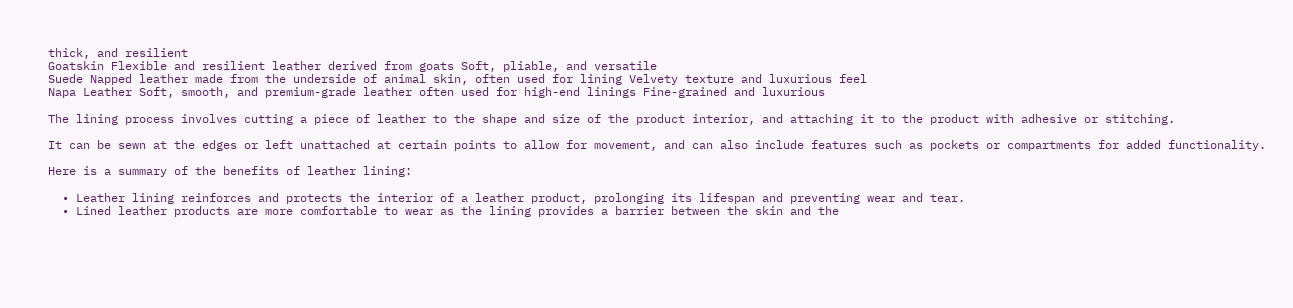thick, and resilient
Goatskin Flexible and resilient leather derived from goats Soft, pliable, and versatile
Suede Napped leather made from the underside of animal skin, often used for lining Velvety texture and luxurious feel
Napa Leather Soft, smooth, and premium-grade leather often used for high-end linings Fine-grained and luxurious

The lining process involves cutting a piece of leather to the shape and size of the product interior, and attaching it to the product with adhesive or stitching.

It can be sewn at the edges or left unattached at certain points to allow for movement, and can also include features such as pockets or compartments for added functionality.

Here is a summary of the benefits of leather lining:

  • Leather lining reinforces and protects the interior of a leather product, prolonging its lifespan and preventing wear and tear.
  • Lined leather products are more comfortable to wear as the lining provides a barrier between the skin and the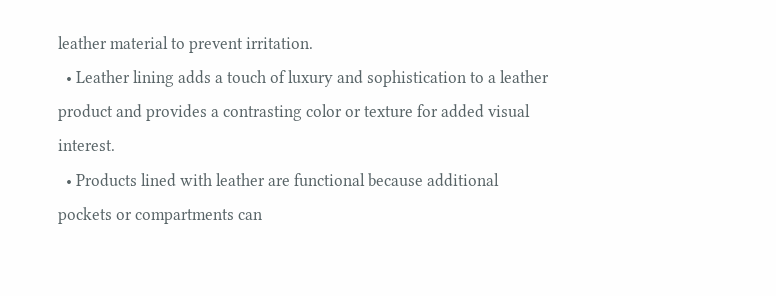leather material to prevent irritation.
  • Leather lining adds a touch of luxury and sophistication to a leather product and provides a contrasting color or texture for added visual interest.
  • Products lined with leather are functional because additional pockets or compartments can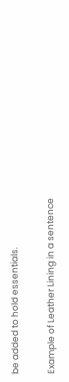be added to hold essentials.

Example of Leather Lining in a sentence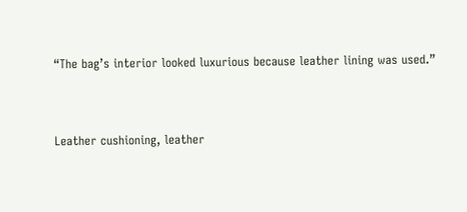“The bag’s interior looked luxurious because leather lining was used.”


Leather cushioning, leather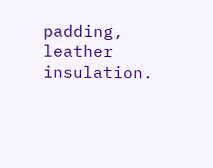padding, leather insulation.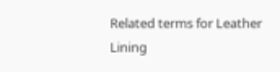Related terms for Leather Lining